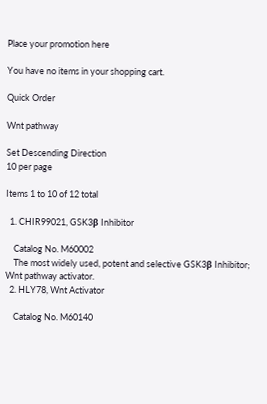Place your promotion here

You have no items in your shopping cart.

Quick Order

Wnt pathway

Set Descending Direction
10 per page

Items 1 to 10 of 12 total

  1. CHIR99021, GSK3β Inhibitor

    Catalog No. M60002
    The most widely used, potent and selective GSK3β Inhibitor; Wnt pathway activator.
  2. HLY78, Wnt Activator

    Catalog No. M60140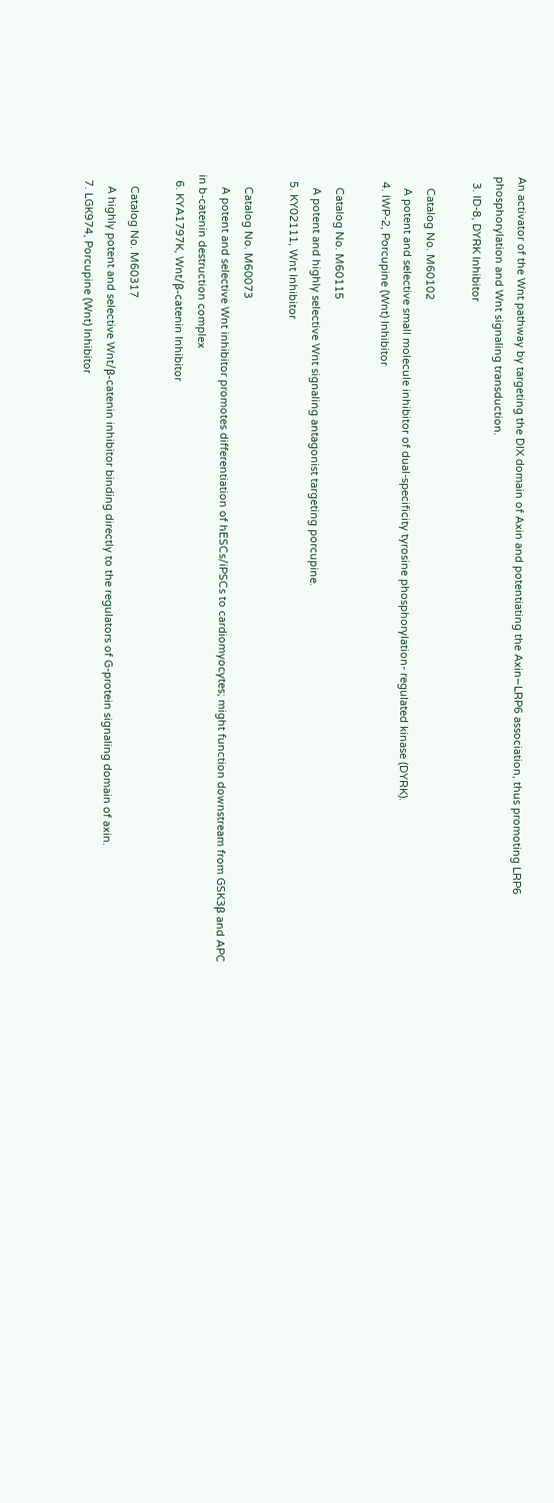An activator of the Wnt pathway by targeting the DIX domain of Axin and potentiating the Axin–LRP6 association, thus promoting LRP6 phosphorylation and Wnt signaling transduction.
  3. ID-8, DYRK Inhibitor

    Catalog No. M60102
    A potent and selective small molecule inhibitor of dual-specificity tyrosine phosphorylation- regulated kinase (DYRK).
  4. IWP-2, Porcupine (Wnt) Inhibitor

    Catalog No. M60115
    A potent and highly selective Wnt signaling antagonist targeting porcupine.
  5. KY02111, Wnt Inhibitor

    Catalog No. M60073
    A potent and selective Wnt inhibitor promotes differentiation of hESCs/iPSCs to cardiomyocytes; might function downstream from GSK3β and APC in b-catenin destruction complex
  6. KYA1797K, Wnt/β-catenin Inhibitor

    Catalog No. M60317
    A highly potent and selective Wnt/β-catenin inhibitor binding directly to the regulators of G-protein signaling domain of axin.
  7. LGK974, Porcupine (Wnt) Inhibitor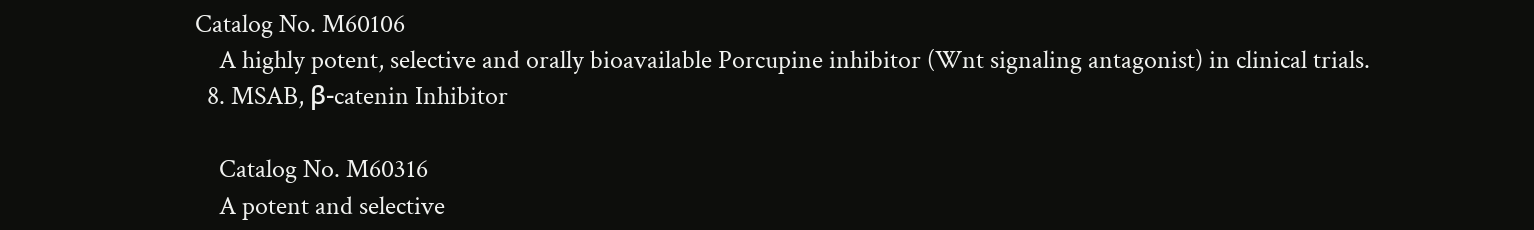Catalog No. M60106
    A highly potent, selective and orally bioavailable Porcupine inhibitor (Wnt signaling antagonist) in clinical trials.
  8. MSAB, β-catenin Inhibitor

    Catalog No. M60316
    A potent and selective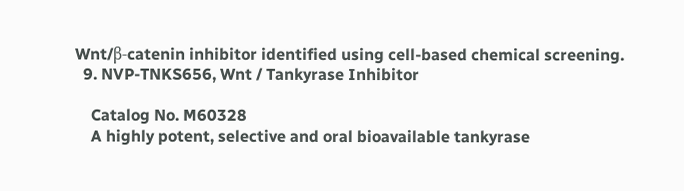Wnt/β-catenin inhibitor identified using cell-based chemical screening.
  9. NVP-TNKS656, Wnt / Tankyrase Inhibitor

    Catalog No. M60328
    A highly potent, selective and oral bioavailable tankyrase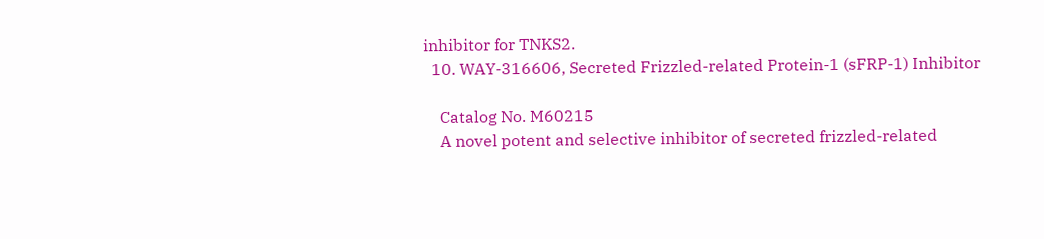inhibitor for TNKS2.
  10. WAY-316606, Secreted Frizzled-related Protein-1 (sFRP-1) Inhibitor

    Catalog No. M60215
    A novel potent and selective inhibitor of secreted frizzled-related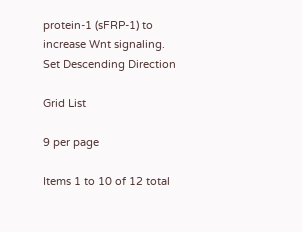protein-1 (sFRP-1) to increase Wnt signaling.
Set Descending Direction

Grid List

9 per page

Items 1 to 10 of 12 total